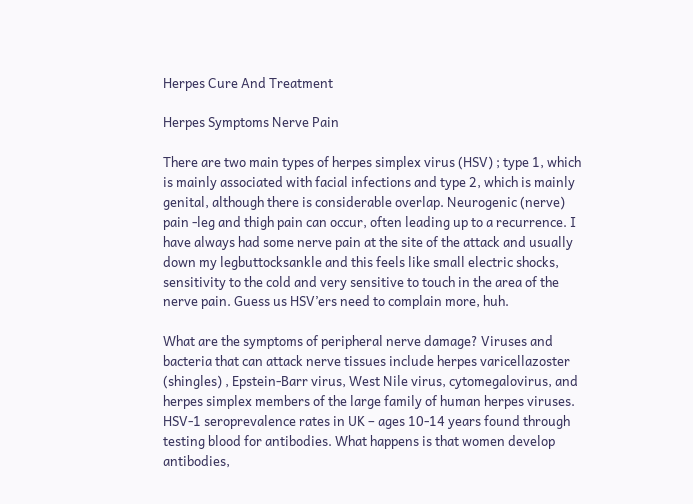Herpes Cure And Treatment

Herpes Symptoms Nerve Pain

There are two main types of herpes simplex virus (HSV) ; type 1, which is mainly associated with facial infections and type 2, which is mainly genital, although there is considerable overlap. Neurogenic (nerve) pain -leg and thigh pain can occur, often leading up to a recurrence. I have always had some nerve pain at the site of the attack and usually down my legbuttocksankle and this feels like small electric shocks, sensitivity to the cold and very sensitive to touch in the area of the nerve pain. Guess us HSV’ers need to complain more, huh.

What are the symptoms of peripheral nerve damage? Viruses and bacteria that can attack nerve tissues include herpes varicellazoster (shingles) , Epstein-Barr virus, West Nile virus, cytomegalovirus, and herpes simplex members of the large family of human herpes viruses. HSV-1 seroprevalence rates in UK – ages 10-14 years found through testing blood for antibodies. What happens is that women develop antibodies,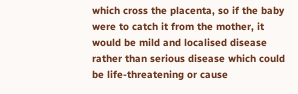which cross the placenta, so if the baby were to catch it from the mother, it would be mild and localised disease rather than serious disease which could be life-threatening or cause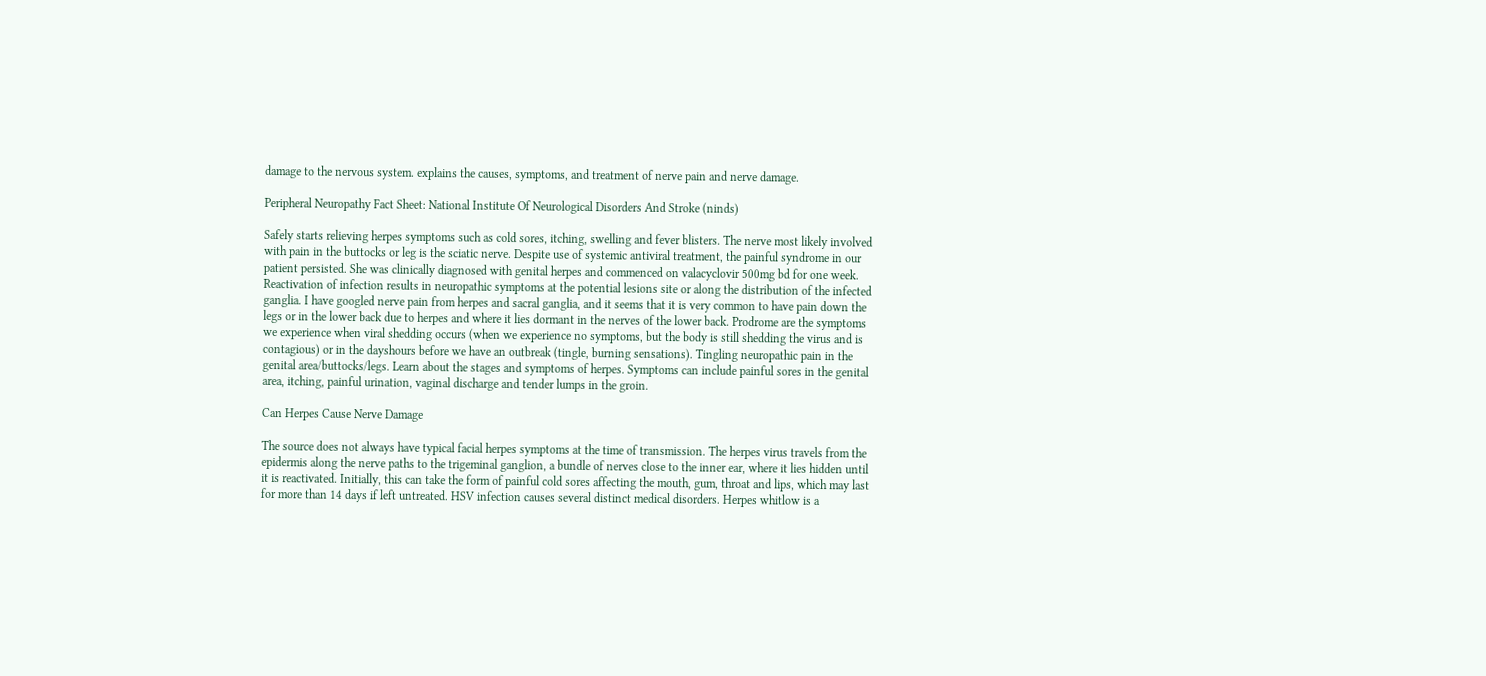damage to the nervous system. explains the causes, symptoms, and treatment of nerve pain and nerve damage.

Peripheral Neuropathy Fact Sheet: National Institute Of Neurological Disorders And Stroke (ninds)

Safely starts relieving herpes symptoms such as cold sores, itching, swelling and fever blisters. The nerve most likely involved with pain in the buttocks or leg is the sciatic nerve. Despite use of systemic antiviral treatment, the painful syndrome in our patient persisted. She was clinically diagnosed with genital herpes and commenced on valacyclovir 500mg bd for one week. Reactivation of infection results in neuropathic symptoms at the potential lesions site or along the distribution of the infected ganglia. I have googled nerve pain from herpes and sacral ganglia, and it seems that it is very common to have pain down the legs or in the lower back due to herpes and where it lies dormant in the nerves of the lower back. Prodrome are the symptoms we experience when viral shedding occurs (when we experience no symptoms, but the body is still shedding the virus and is contagious) or in the dayshours before we have an outbreak (tingle, burning sensations). Tingling neuropathic pain in the genital area/buttocks/legs. Learn about the stages and symptoms of herpes. Symptoms can include painful sores in the genital area, itching, painful urination, vaginal discharge and tender lumps in the groin.

Can Herpes Cause Nerve Damage

The source does not always have typical facial herpes symptoms at the time of transmission. The herpes virus travels from the epidermis along the nerve paths to the trigeminal ganglion, a bundle of nerves close to the inner ear, where it lies hidden until it is reactivated. Initially, this can take the form of painful cold sores affecting the mouth, gum, throat and lips, which may last for more than 14 days if left untreated. HSV infection causes several distinct medical disorders. Herpes whitlow is a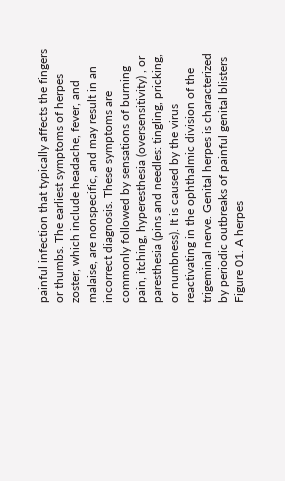painful infection that typically affects the fingers or thumbs. The earliest symptoms of herpes zoster, which include headache, fever, and malaise, are nonspecific, and may result in an incorrect diagnosis. These symptoms are commonly followed by sensations of burning pain, itching, hyperesthesia (oversensitivity) , or paresthesia (pins and needles: tingling, pricking, or numbness). It is caused by the virus reactivating in the ophthalmic division of the trigeminal nerve. Genital herpes is characterized by periodic outbreaks of painful genital blisters Figure 01. A herpes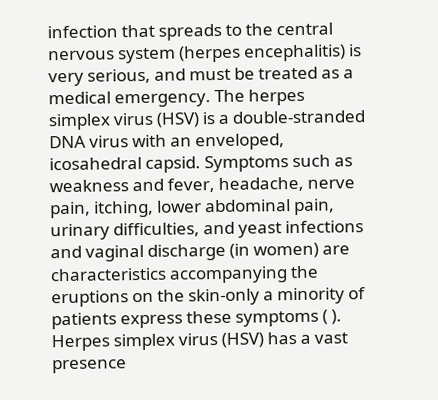infection that spreads to the central nervous system (herpes encephalitis) is very serious, and must be treated as a medical emergency. The herpes simplex virus (HSV) is a double-stranded DNA virus with an enveloped, icosahedral capsid. Symptoms such as weakness and fever, headache, nerve pain, itching, lower abdominal pain, urinary difficulties, and yeast infections and vaginal discharge (in women) are characteristics accompanying the eruptions on the skin-only a minority of patients express these symptoms ( ). Herpes simplex virus (HSV) has a vast presence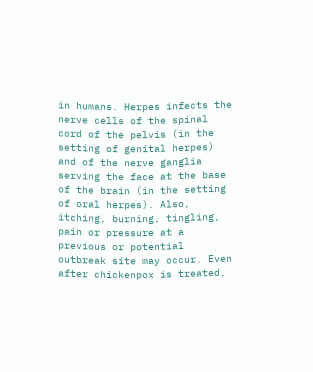in humans. Herpes infects the nerve cells of the spinal cord of the pelvis (in the setting of genital herpes) and of the nerve ganglia serving the face at the base of the brain (in the setting of oral herpes). Also, itching, burning, tingling, pain or pressure at a previous or potential outbreak site may occur. Even after chickenpox is treated,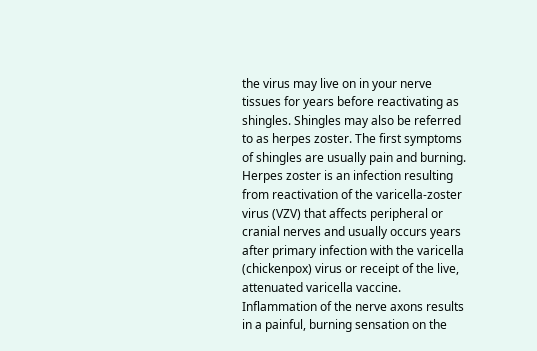the virus may live on in your nerve tissues for years before reactivating as shingles. Shingles may also be referred to as herpes zoster. The first symptoms of shingles are usually pain and burning. Herpes zoster is an infection resulting from reactivation of the varicella-zoster virus (VZV) that affects peripheral or cranial nerves and usually occurs years after primary infection with the varicella (chickenpox) virus or receipt of the live, attenuated varicella vaccine. Inflammation of the nerve axons results in a painful, burning sensation on the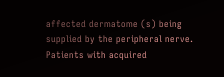affected dermatome (s) being supplied by the peripheral nerve. Patients with acquired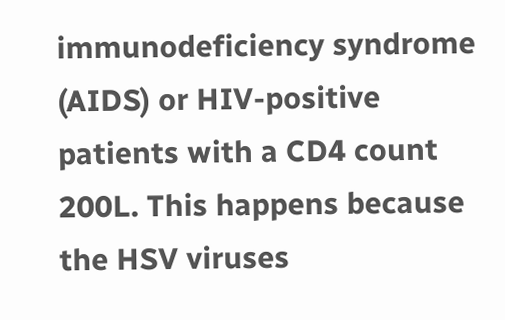immunodeficiency syndrome (AIDS) or HIV-positive patients with a CD4 count 200L. This happens because the HSV viruses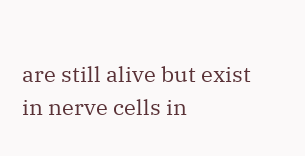are still alive but exist in nerve cells in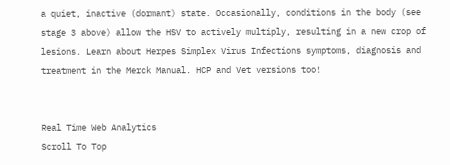a quiet, inactive (dormant) state. Occasionally, conditions in the body (see stage 3 above) allow the HSV to actively multiply, resulting in a new crop of lesions. Learn about Herpes Simplex Virus Infections symptoms, diagnosis and treatment in the Merck Manual. HCP and Vet versions too!


Real Time Web Analytics
Scroll To Top